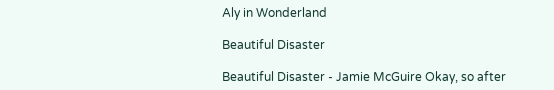Aly in Wonderland

Beautiful Disaster

Beautiful Disaster - Jamie McGuire Okay, so after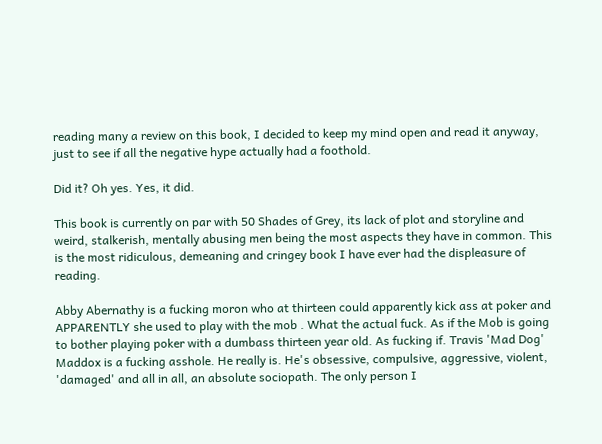reading many a review on this book, I decided to keep my mind open and read it anyway, just to see if all the negative hype actually had a foothold.

Did it? Oh yes. Yes, it did.

This book is currently on par with 50 Shades of Grey, its lack of plot and storyline and weird, stalkerish, mentally abusing men being the most aspects they have in common. This is the most ridiculous, demeaning and cringey book I have ever had the displeasure of reading.

Abby Abernathy is a fucking moron who at thirteen could apparently kick ass at poker and APPARENTLY she used to play with the mob . What the actual fuck. As if the Mob is going to bother playing poker with a dumbass thirteen year old. As fucking if. Travis 'Mad Dog' Maddox is a fucking asshole. He really is. He's obsessive, compulsive, aggressive, violent, 'damaged' and all in all, an absolute sociopath. The only person I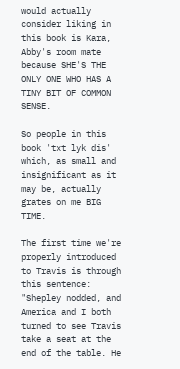would actually consider liking in this book is Kara, Abby's room mate because SHE'S THE ONLY ONE WHO HAS A TINY BIT OF COMMON SENSE.

So people in this book 'txt lyk dis' which, as small and insignificant as it may be, actually grates on me BIG TIME.

The first time we're properly introduced to Travis is through this sentence: "Shepley nodded, and America and I both turned to see Travis take a seat at the end of the table. He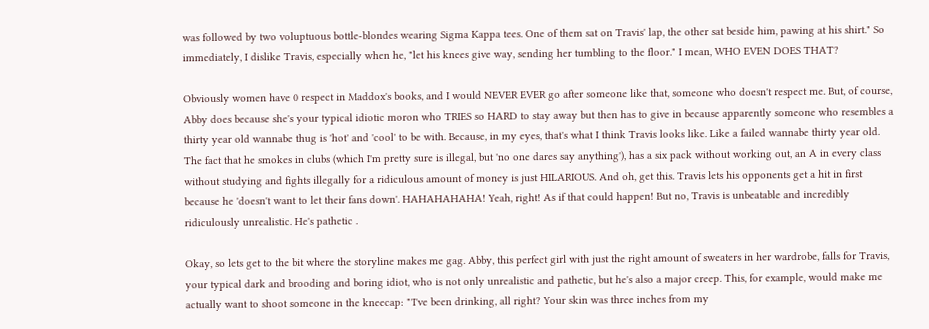was followed by two voluptuous bottle-blondes wearing Sigma Kappa tees. One of them sat on Travis' lap, the other sat beside him, pawing at his shirt." So immediately, I dislike Travis, especially when he, "let his knees give way, sending her tumbling to the floor." I mean, WHO EVEN DOES THAT?

Obviously women have 0 respect in Maddox's books, and I would NEVER EVER go after someone like that, someone who doesn't respect me. But, of course, Abby does because she's your typical idiotic moron who TRIES so HARD to stay away but then has to give in because apparently someone who resembles a thirty year old wannabe thug is 'hot' and 'cool' to be with. Because, in my eyes, that's what I think Travis looks like. Like a failed wannabe thirty year old. The fact that he smokes in clubs (which I'm pretty sure is illegal, but 'no one dares say anything'), has a six pack without working out, an A in every class without studying and fights illegally for a ridiculous amount of money is just HILARIOUS. And oh, get this. Travis lets his opponents get a hit in first because he 'doesn't want to let their fans down'. HAHAHAHAHA! Yeah, right! As if that could happen! But no, Travis is unbeatable and incredibly ridiculously unrealistic. He's pathetic .

Okay, so lets get to the bit where the storyline makes me gag. Abby, this perfect girl with just the right amount of sweaters in her wardrobe, falls for Travis, your typical dark and brooding and boring idiot, who is not only unrealistic and pathetic, but he's also a major creep. This, for example, would make me actually want to shoot someone in the kneecap: "'I've been drinking, all right? Your skin was three inches from my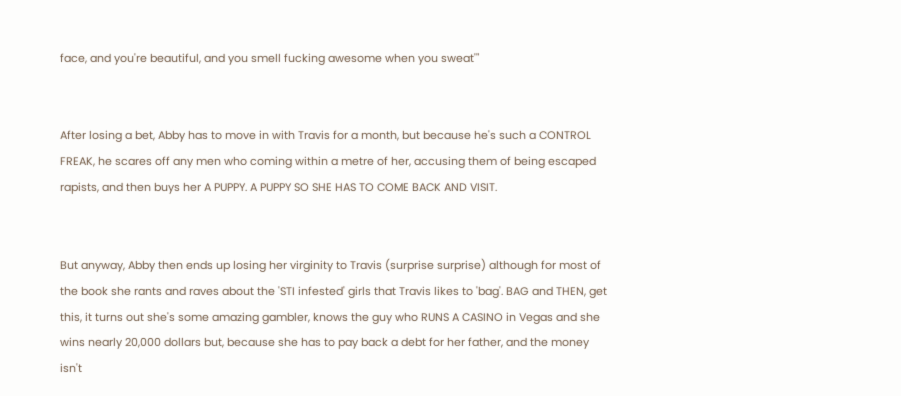face, and you're beautiful, and you smell fucking awesome when you sweat'"


After losing a bet, Abby has to move in with Travis for a month, but because he's such a CONTROL FREAK, he scares off any men who coming within a metre of her, accusing them of being escaped rapists, and then buys her A PUPPY. A PUPPY SO SHE HAS TO COME BACK AND VISIT.


But anyway, Abby then ends up losing her virginity to Travis (surprise surprise) although for most of the book she rants and raves about the 'STI infested' girls that Travis likes to 'bag'. BAG and THEN, get this, it turns out she's some amazing gambler, knows the guy who RUNS A CASINO in Vegas and she wins nearly 20,000 dollars but, because she has to pay back a debt for her father, and the money isn't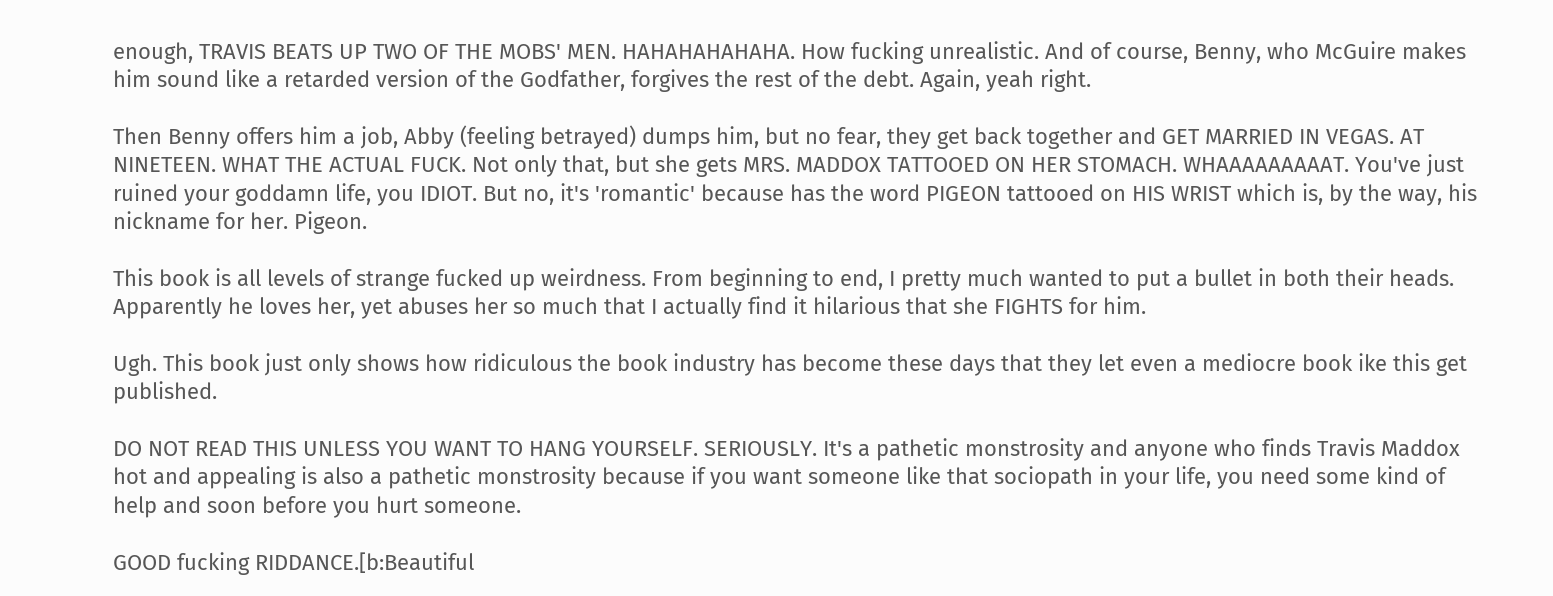enough, TRAVIS BEATS UP TWO OF THE MOBS' MEN. HAHAHAHAHAHA. How fucking unrealistic. And of course, Benny, who McGuire makes him sound like a retarded version of the Godfather, forgives the rest of the debt. Again, yeah right.

Then Benny offers him a job, Abby (feeling betrayed) dumps him, but no fear, they get back together and GET MARRIED IN VEGAS. AT NINETEEN. WHAT THE ACTUAL FUCK. Not only that, but she gets MRS. MADDOX TATTOOED ON HER STOMACH. WHAAAAAAAAAT. You've just ruined your goddamn life, you IDIOT. But no, it's 'romantic' because has the word PIGEON tattooed on HIS WRIST which is, by the way, his nickname for her. Pigeon.

This book is all levels of strange fucked up weirdness. From beginning to end, I pretty much wanted to put a bullet in both their heads. Apparently he loves her, yet abuses her so much that I actually find it hilarious that she FIGHTS for him.

Ugh. This book just only shows how ridiculous the book industry has become these days that they let even a mediocre book ike this get published.

DO NOT READ THIS UNLESS YOU WANT TO HANG YOURSELF. SERIOUSLY. It's a pathetic monstrosity and anyone who finds Travis Maddox hot and appealing is also a pathetic monstrosity because if you want someone like that sociopath in your life, you need some kind of help and soon before you hurt someone.

GOOD fucking RIDDANCE.[b:Beautiful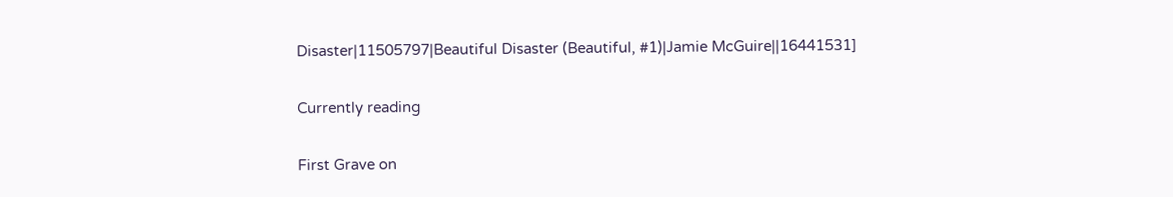Disaster|11505797|Beautiful Disaster (Beautiful, #1)|Jamie McGuire||16441531]

Currently reading

First Grave on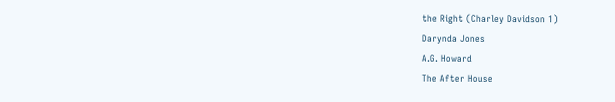the Right (Charley Davidson 1)
Darynda Jones
A.G. Howard
The After House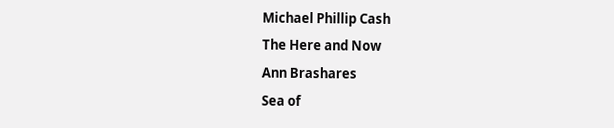Michael Phillip Cash
The Here and Now
Ann Brashares
Sea of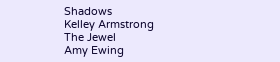Shadows
Kelley Armstrong
The Jewel
Amy Ewing